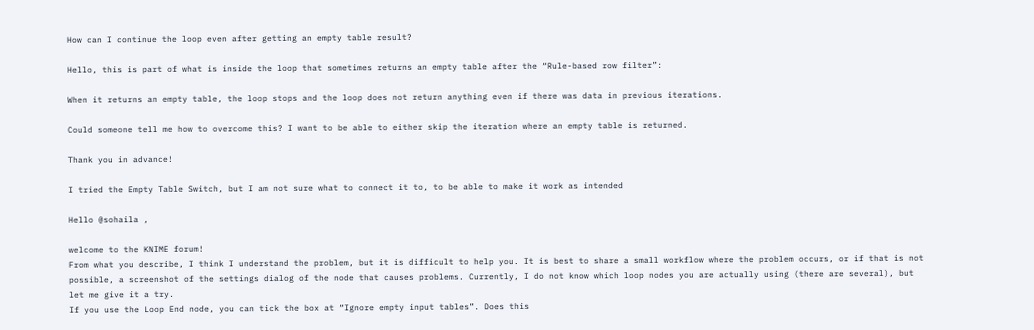How can I continue the loop even after getting an empty table result?

Hello, this is part of what is inside the loop that sometimes returns an empty table after the “Rule-based row filter”:

When it returns an empty table, the loop stops and the loop does not return anything even if there was data in previous iterations.

Could someone tell me how to overcome this? I want to be able to either skip the iteration where an empty table is returned.

Thank you in advance!

I tried the Empty Table Switch, but I am not sure what to connect it to, to be able to make it work as intended

Hello @sohaila ,

welcome to the KNIME forum!
From what you describe, I think I understand the problem, but it is difficult to help you. It is best to share a small workflow where the problem occurs, or if that is not possible, a screenshot of the settings dialog of the node that causes problems. Currently, I do not know which loop nodes you are actually using (there are several), but let me give it a try.
If you use the Loop End node, you can tick the box at “Ignore empty input tables”. Does this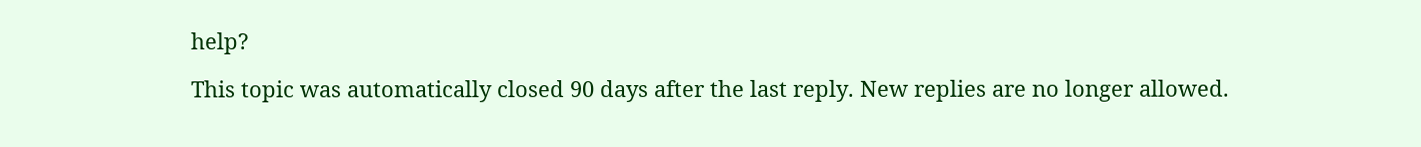help?

This topic was automatically closed 90 days after the last reply. New replies are no longer allowed.